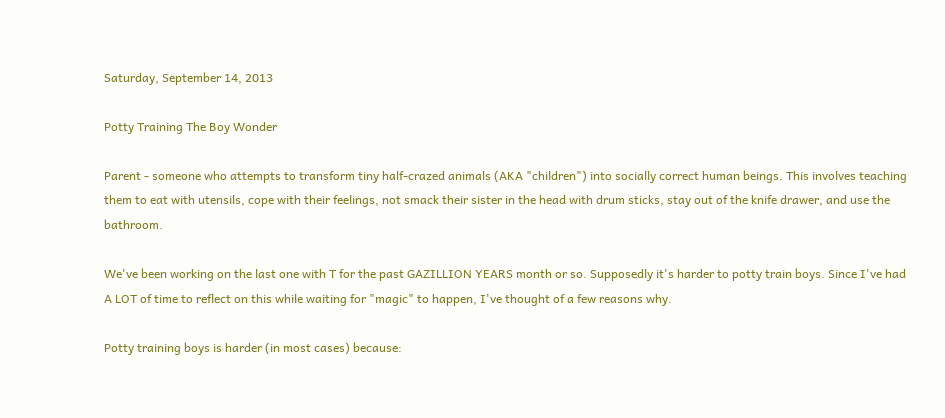Saturday, September 14, 2013

Potty Training The Boy Wonder

Parent - someone who attempts to transform tiny half-crazed animals (AKA "children") into socially correct human beings. This involves teaching them to eat with utensils, cope with their feelings, not smack their sister in the head with drum sticks, stay out of the knife drawer, and use the bathroom.

We've been working on the last one with T for the past GAZILLION YEARS month or so. Supposedly it's harder to potty train boys. Since I've had A LOT of time to reflect on this while waiting for "magic" to happen, I've thought of a few reasons why.

Potty training boys is harder (in most cases) because: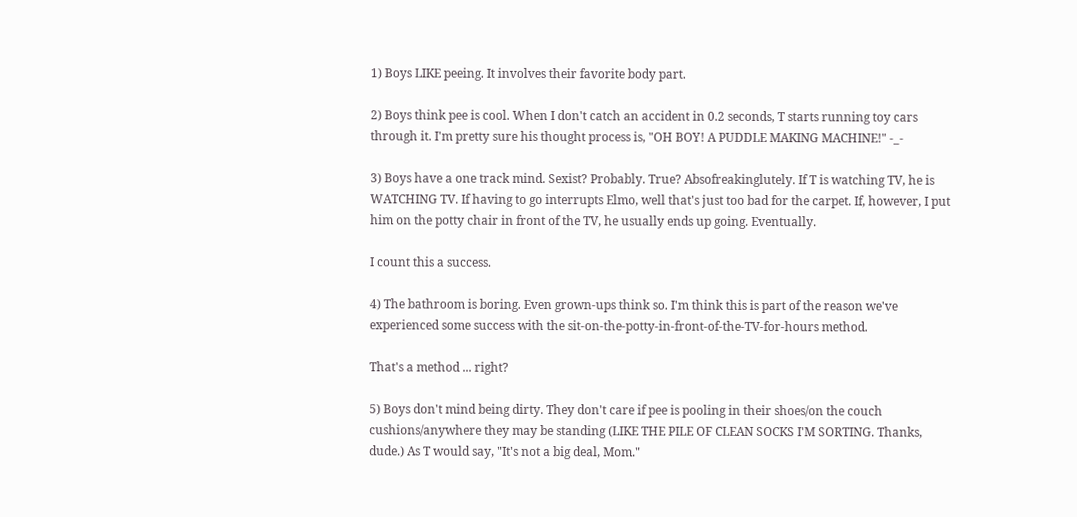1) Boys LIKE peeing. It involves their favorite body part.

2) Boys think pee is cool. When I don't catch an accident in 0.2 seconds, T starts running toy cars through it. I'm pretty sure his thought process is, "OH BOY! A PUDDLE MAKING MACHINE!" -_-

3) Boys have a one track mind. Sexist? Probably. True? Absofreakinglutely. If T is watching TV, he is WATCHING TV. If having to go interrupts Elmo, well that's just too bad for the carpet. If, however, I put him on the potty chair in front of the TV, he usually ends up going. Eventually.

I count this a success.

4) The bathroom is boring. Even grown-ups think so. I'm think this is part of the reason we've experienced some success with the sit-on-the-potty-in-front-of-the-TV-for-hours method.

That's a method ... right?

5) Boys don't mind being dirty. They don't care if pee is pooling in their shoes/on the couch cushions/anywhere they may be standing (LIKE THE PILE OF CLEAN SOCKS I'M SORTING. Thanks, dude.) As T would say, "It's not a big deal, Mom."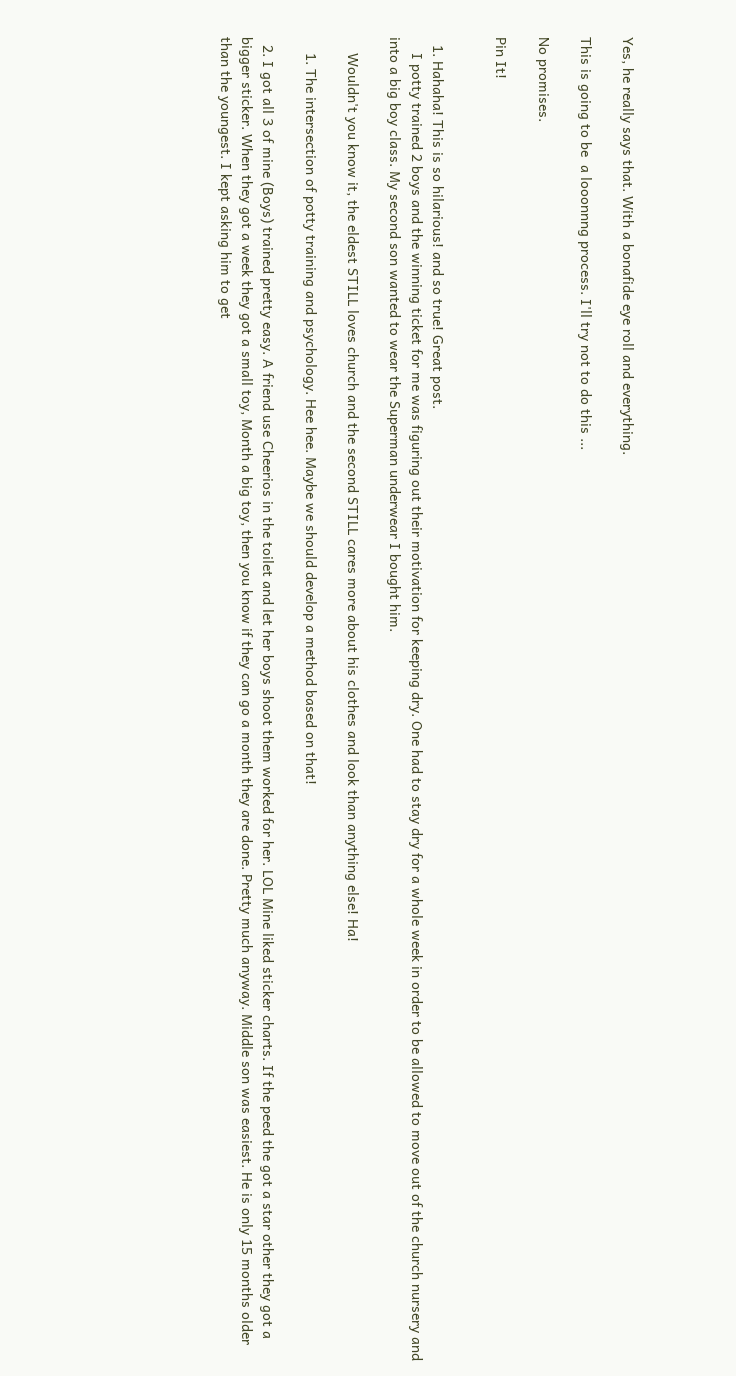Yes, he really says that. With a bonafide eye roll and everything.

This is going to be  a looonnng process. I'll try not to do this ...

No promises.

Pin It!


  1. Hahaha! This is so hilarious! and so true! Great post.
    I potty trained 2 boys and the winning ticket for me was figuring out their motivation for keeping dry. One had to stay dry for a whole week in order to be allowed to move out of the church nursery and into a big boy class. My second son wanted to wear the Superman underwear I bought him.

    Wouldn't you know it, the eldest STILL loves church and the second STILL cares more about his clothes and look than anything else! Ha!

    1. The intersection of potty training and psychology. Hee hee. Maybe we should develop a method based on that!

  2. I got all 3 of mine (Boys) trained pretty easy. A friend use Cheerios in the toilet and let her boys shoot them worked for her. LOL Mine liked sticker charts. If the peed the got a star other they got a bigger sticker. When they got a week they got a small toy, Month a big toy, then you know if they can go a month they are done. Pretty much anyway. Middle son was easiest. He is only 15 months older than the youngest. I kept asking him to get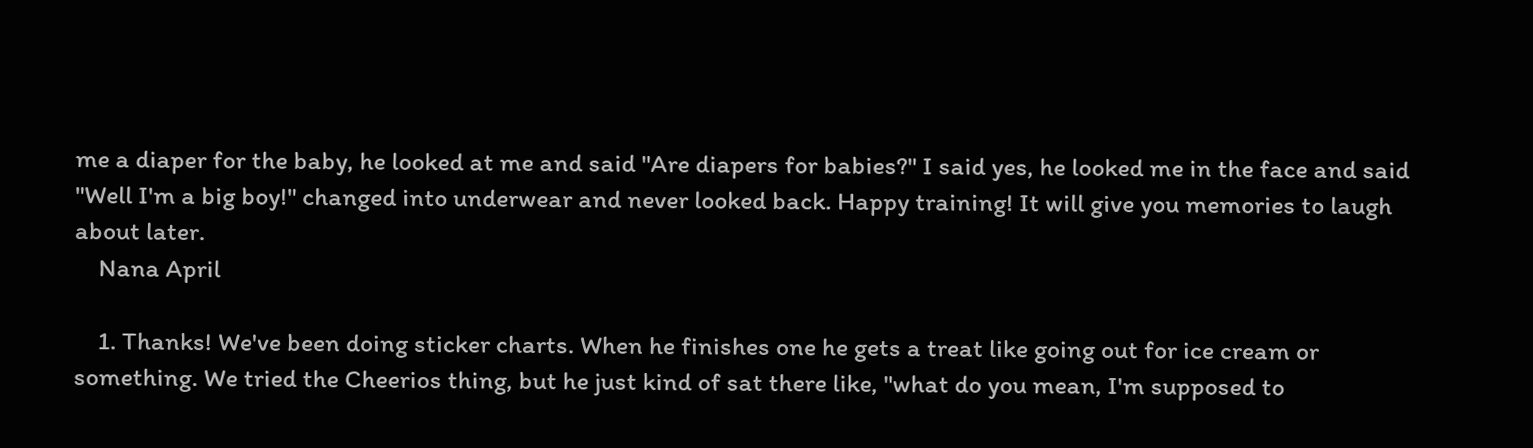me a diaper for the baby, he looked at me and said "Are diapers for babies?" I said yes, he looked me in the face and said "Well I'm a big boy!" changed into underwear and never looked back. Happy training! It will give you memories to laugh about later.
    Nana April

    1. Thanks! We've been doing sticker charts. When he finishes one he gets a treat like going out for ice cream or something. We tried the Cheerios thing, but he just kind of sat there like, "what do you mean, I'm supposed to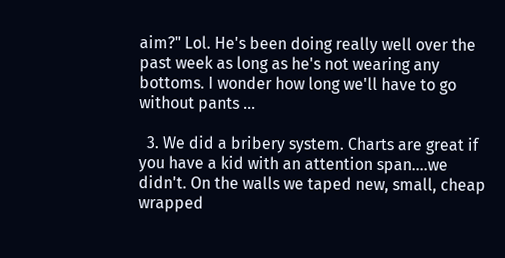aim?" Lol. He's been doing really well over the past week as long as he's not wearing any bottoms. I wonder how long we'll have to go without pants ...

  3. We did a bribery system. Charts are great if you have a kid with an attention span....we didn't. On the walls we taped new, small, cheap wrapped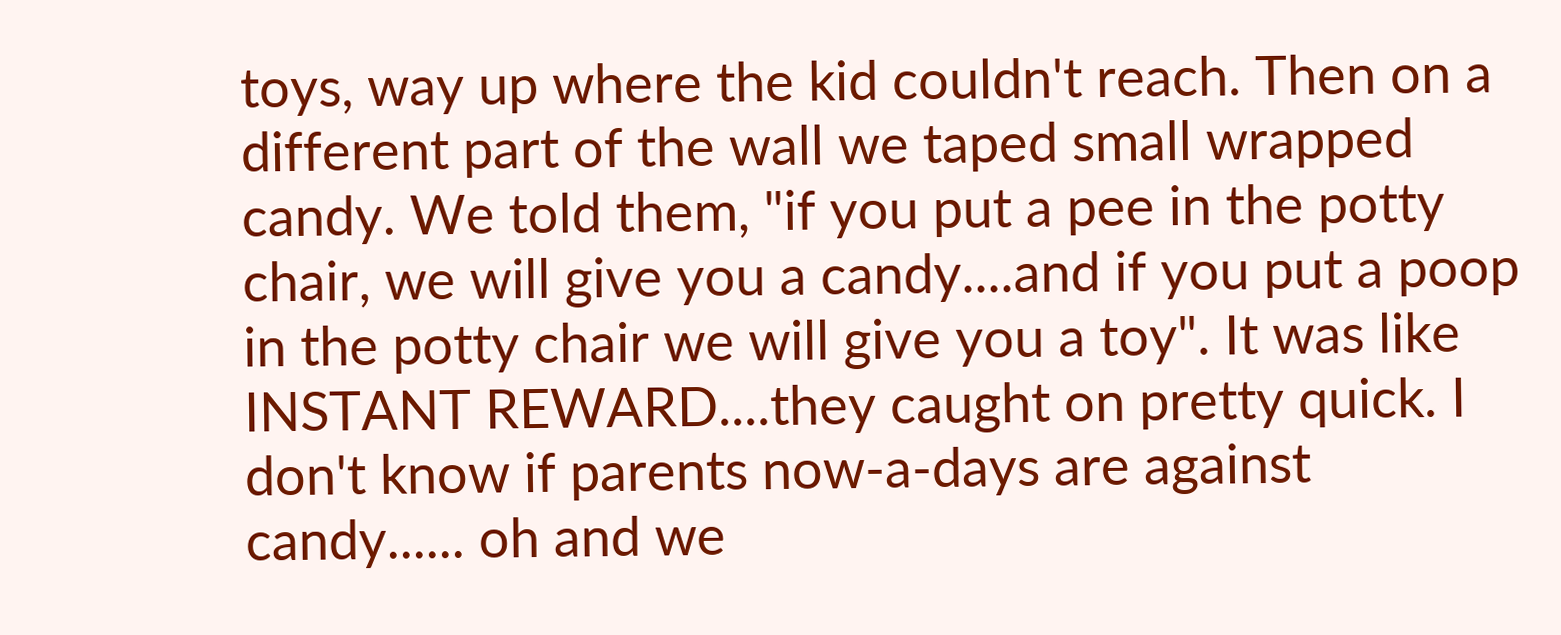toys, way up where the kid couldn't reach. Then on a different part of the wall we taped small wrapped candy. We told them, "if you put a pee in the potty chair, we will give you a candy....and if you put a poop in the potty chair we will give you a toy". It was like INSTANT REWARD....they caught on pretty quick. I don't know if parents now-a-days are against candy...... oh and we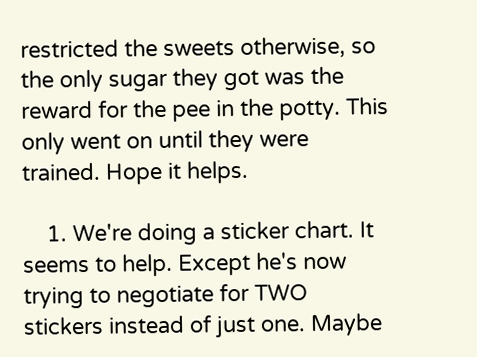restricted the sweets otherwise, so the only sugar they got was the reward for the pee in the potty. This only went on until they were trained. Hope it helps.

    1. We're doing a sticker chart. It seems to help. Except he's now trying to negotiate for TWO stickers instead of just one. Maybe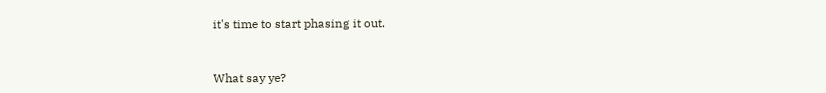it's time to start phasing it out.


What say ye?